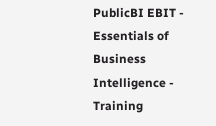PublicBI EBIT - Essentials of Business Intelligence - Training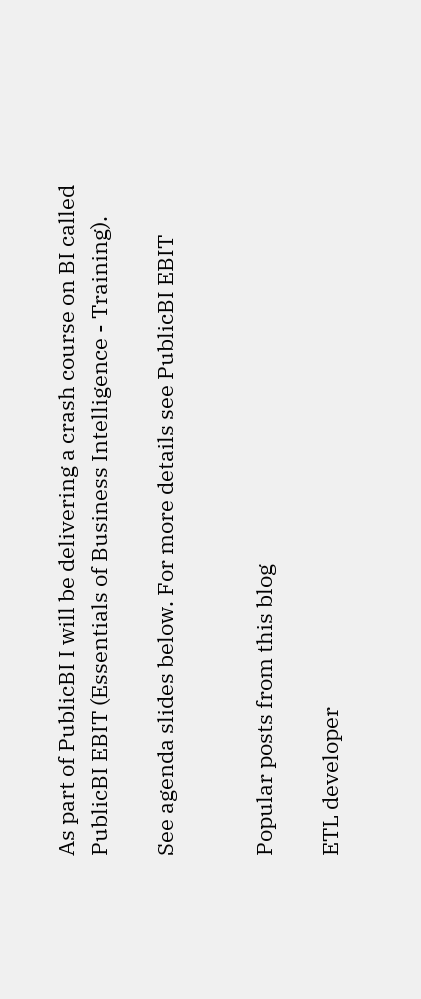As part of PublicBI I will be delivering a crash course on BI called PublicBI EBIT (Essentials of Business Intelligence - Training).

See agenda slides below. For more details see PublicBI EBIT


Popular posts from this blog

ETL developer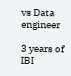vs Data engineer

3 years of IBI